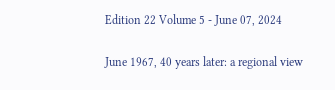Edition 22 Volume 5 - June 07, 2024

June 1967, 40 years later: a regional view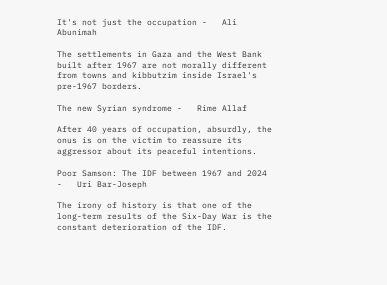It's not just the occupation -   Ali Abunimah

The settlements in Gaza and the West Bank built after 1967 are not morally different from towns and kibbutzim inside Israel's pre-1967 borders.

The new Syrian syndrome -   Rime Allaf

After 40 years of occupation, absurdly, the onus is on the victim to reassure its aggressor about its peaceful intentions.

Poor Samson: The IDF between 1967 and 2024 -   Uri Bar-Joseph

The irony of history is that one of the long-term results of the Six-Day War is the constant deterioration of the IDF.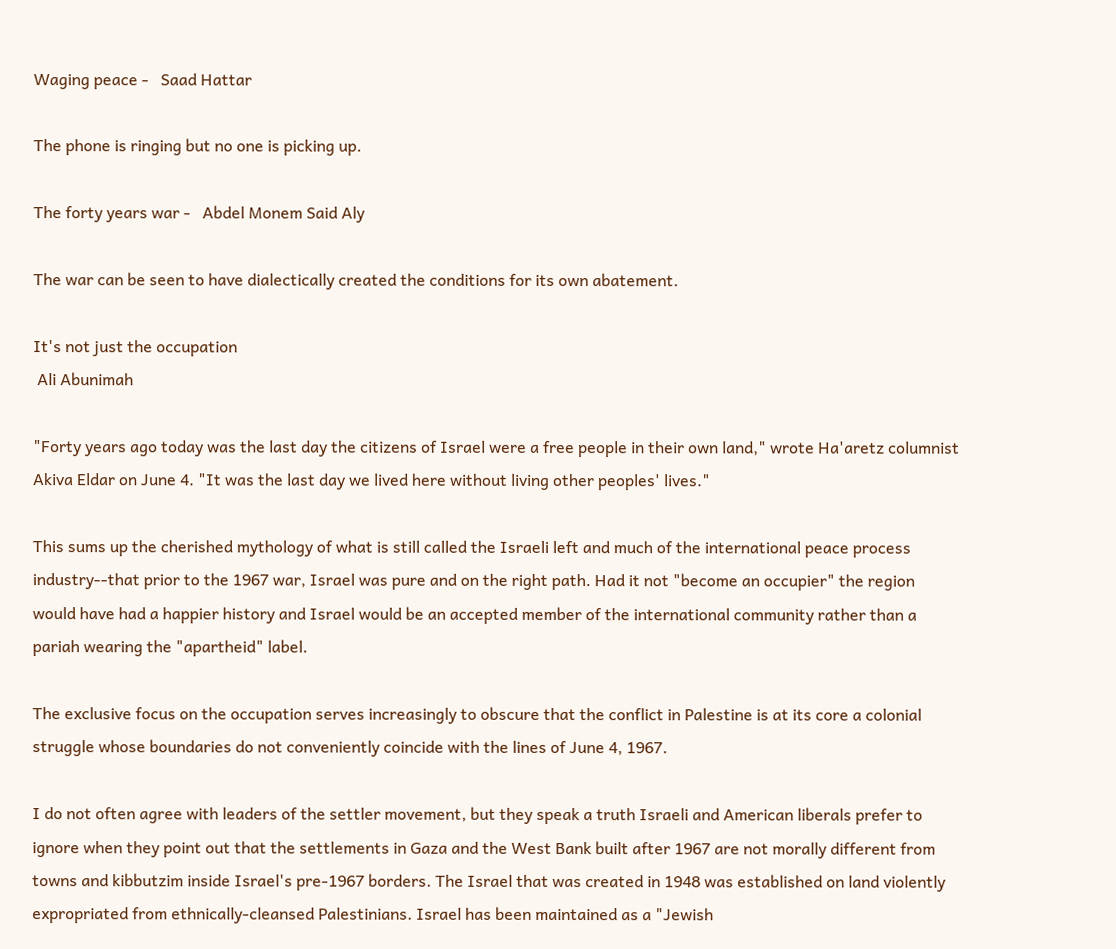Waging peace -   Saad Hattar

The phone is ringing but no one is picking up.

The forty years war -   Abdel Monem Said Aly

The war can be seen to have dialectically created the conditions for its own abatement.

It's not just the occupation
 Ali Abunimah

"Forty years ago today was the last day the citizens of Israel were a free people in their own land," wrote Ha'aretz columnist Akiva Eldar on June 4. "It was the last day we lived here without living other peoples' lives."

This sums up the cherished mythology of what is still called the Israeli left and much of the international peace process industry--that prior to the 1967 war, Israel was pure and on the right path. Had it not "become an occupier" the region would have had a happier history and Israel would be an accepted member of the international community rather than a pariah wearing the "apartheid" label.

The exclusive focus on the occupation serves increasingly to obscure that the conflict in Palestine is at its core a colonial struggle whose boundaries do not conveniently coincide with the lines of June 4, 1967.

I do not often agree with leaders of the settler movement, but they speak a truth Israeli and American liberals prefer to ignore when they point out that the settlements in Gaza and the West Bank built after 1967 are not morally different from towns and kibbutzim inside Israel's pre-1967 borders. The Israel that was created in 1948 was established on land violently expropriated from ethnically-cleansed Palestinians. Israel has been maintained as a "Jewish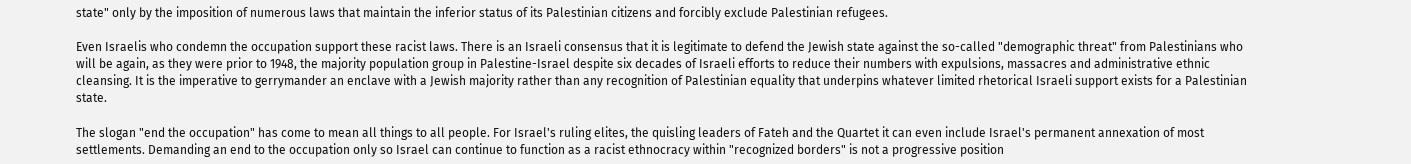state" only by the imposition of numerous laws that maintain the inferior status of its Palestinian citizens and forcibly exclude Palestinian refugees.

Even Israelis who condemn the occupation support these racist laws. There is an Israeli consensus that it is legitimate to defend the Jewish state against the so-called "demographic threat" from Palestinians who will be again, as they were prior to 1948, the majority population group in Palestine-Israel despite six decades of Israeli efforts to reduce their numbers with expulsions, massacres and administrative ethnic cleansing. It is the imperative to gerrymander an enclave with a Jewish majority rather than any recognition of Palestinian equality that underpins whatever limited rhetorical Israeli support exists for a Palestinian state.

The slogan "end the occupation" has come to mean all things to all people. For Israel's ruling elites, the quisling leaders of Fateh and the Quartet it can even include Israel's permanent annexation of most settlements. Demanding an end to the occupation only so Israel can continue to function as a racist ethnocracy within "recognized borders" is not a progressive position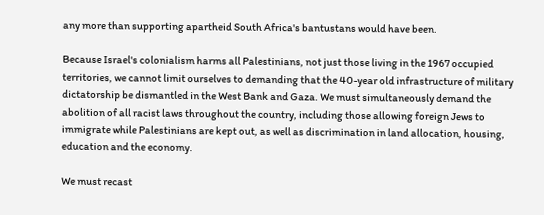any more than supporting apartheid South Africa's bantustans would have been.

Because Israel's colonialism harms all Palestinians, not just those living in the 1967 occupied territories, we cannot limit ourselves to demanding that the 40-year old infrastructure of military dictatorship be dismantled in the West Bank and Gaza. We must simultaneously demand the abolition of all racist laws throughout the country, including those allowing foreign Jews to immigrate while Palestinians are kept out, as well as discrimination in land allocation, housing, education and the economy.

We must recast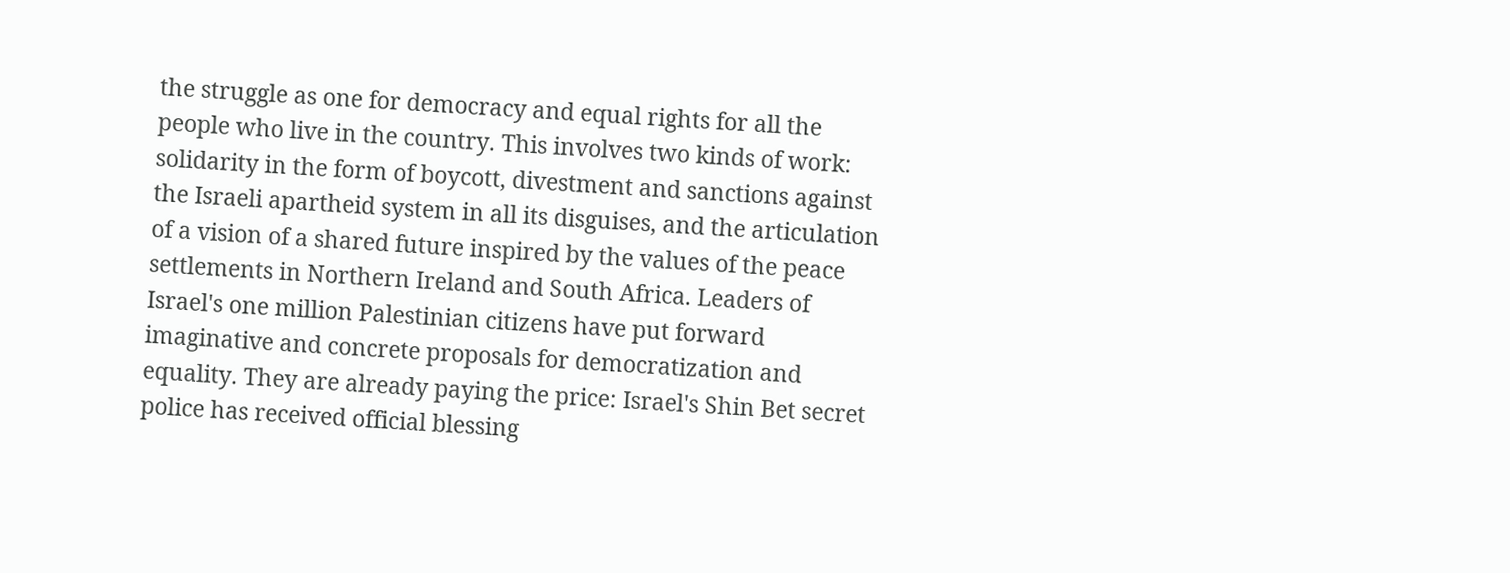the struggle as one for democracy and equal rights for all the people who live in the country. This involves two kinds of work: solidarity in the form of boycott, divestment and sanctions against the Israeli apartheid system in all its disguises, and the articulation of a vision of a shared future inspired by the values of the peace settlements in Northern Ireland and South Africa. Leaders of Israel's one million Palestinian citizens have put forward imaginative and concrete proposals for democratization and equality. They are already paying the price: Israel's Shin Bet secret police has received official blessing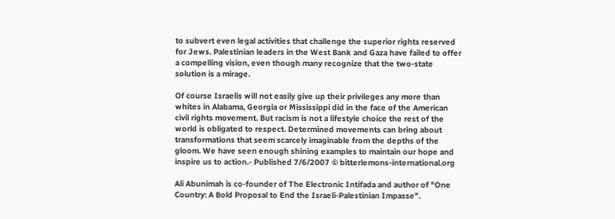to subvert even legal activities that challenge the superior rights reserved for Jews. Palestinian leaders in the West Bank and Gaza have failed to offer a compelling vision, even though many recognize that the two-state solution is a mirage.

Of course Israelis will not easily give up their privileges any more than whites in Alabama, Georgia or Mississippi did in the face of the American civil rights movement. But racism is not a lifestyle choice the rest of the world is obligated to respect. Determined movements can bring about transformations that seem scarcely imaginable from the depths of the gloom. We have seen enough shining examples to maintain our hope and inspire us to action.- Published 7/6/2007 © bitterlemons-international.org

Ali Abunimah is co-founder of The Electronic Intifada and author of "One Country: A Bold Proposal to End the Israeli-Palestinian Impasse".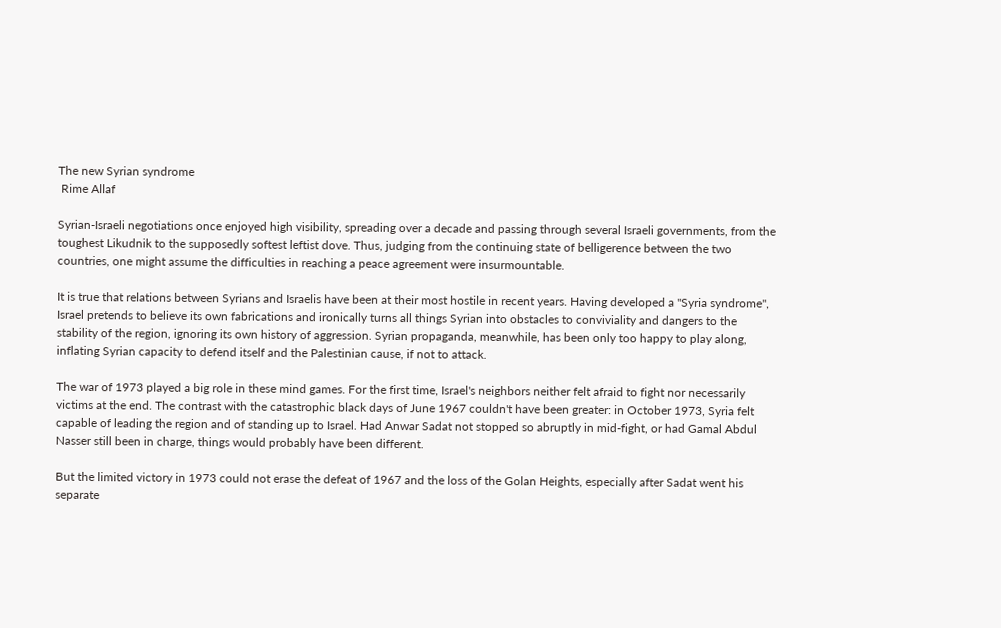The new Syrian syndrome
 Rime Allaf

Syrian-Israeli negotiations once enjoyed high visibility, spreading over a decade and passing through several Israeli governments, from the toughest Likudnik to the supposedly softest leftist dove. Thus, judging from the continuing state of belligerence between the two countries, one might assume the difficulties in reaching a peace agreement were insurmountable.

It is true that relations between Syrians and Israelis have been at their most hostile in recent years. Having developed a "Syria syndrome", Israel pretends to believe its own fabrications and ironically turns all things Syrian into obstacles to conviviality and dangers to the stability of the region, ignoring its own history of aggression. Syrian propaganda, meanwhile, has been only too happy to play along, inflating Syrian capacity to defend itself and the Palestinian cause, if not to attack.

The war of 1973 played a big role in these mind games. For the first time, Israel's neighbors neither felt afraid to fight nor necessarily victims at the end. The contrast with the catastrophic black days of June 1967 couldn't have been greater: in October 1973, Syria felt capable of leading the region and of standing up to Israel. Had Anwar Sadat not stopped so abruptly in mid-fight, or had Gamal Abdul Nasser still been in charge, things would probably have been different.

But the limited victory in 1973 could not erase the defeat of 1967 and the loss of the Golan Heights, especially after Sadat went his separate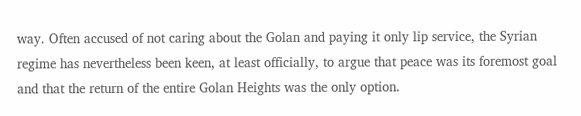way. Often accused of not caring about the Golan and paying it only lip service, the Syrian regime has nevertheless been keen, at least officially, to argue that peace was its foremost goal and that the return of the entire Golan Heights was the only option.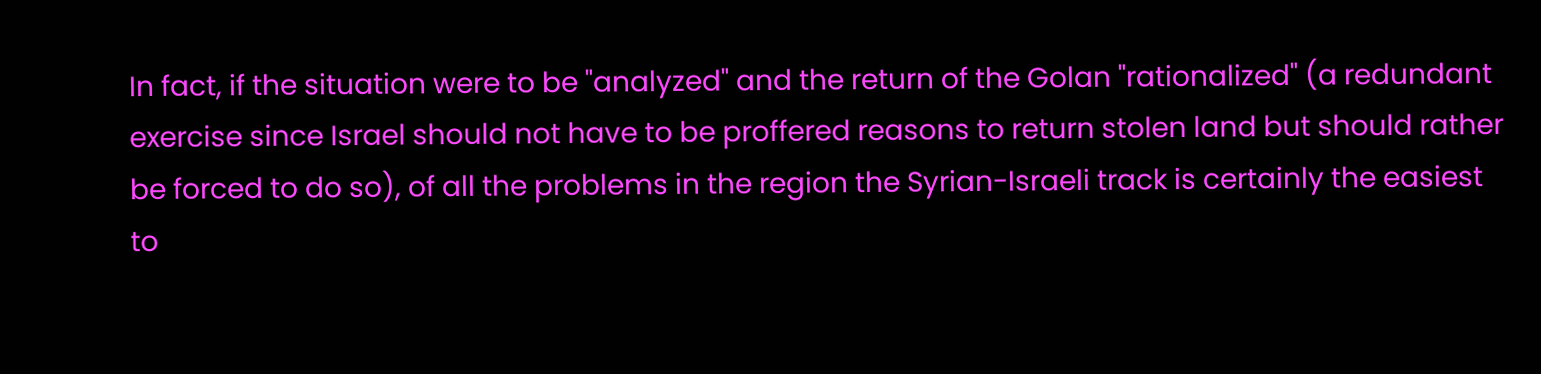In fact, if the situation were to be "analyzed" and the return of the Golan "rationalized" (a redundant exercise since Israel should not have to be proffered reasons to return stolen land but should rather be forced to do so), of all the problems in the region the Syrian-Israeli track is certainly the easiest to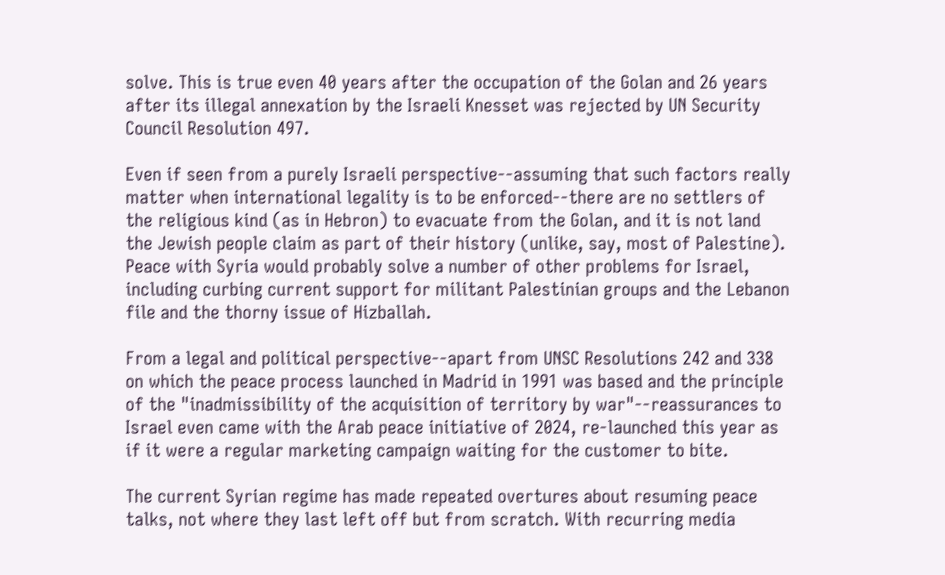solve. This is true even 40 years after the occupation of the Golan and 26 years after its illegal annexation by the Israeli Knesset was rejected by UN Security Council Resolution 497.

Even if seen from a purely Israeli perspective--assuming that such factors really matter when international legality is to be enforced--there are no settlers of the religious kind (as in Hebron) to evacuate from the Golan, and it is not land the Jewish people claim as part of their history (unlike, say, most of Palestine). Peace with Syria would probably solve a number of other problems for Israel, including curbing current support for militant Palestinian groups and the Lebanon file and the thorny issue of Hizballah.

From a legal and political perspective--apart from UNSC Resolutions 242 and 338 on which the peace process launched in Madrid in 1991 was based and the principle of the "inadmissibility of the acquisition of territory by war"--reassurances to Israel even came with the Arab peace initiative of 2024, re-launched this year as if it were a regular marketing campaign waiting for the customer to bite.

The current Syrian regime has made repeated overtures about resuming peace talks, not where they last left off but from scratch. With recurring media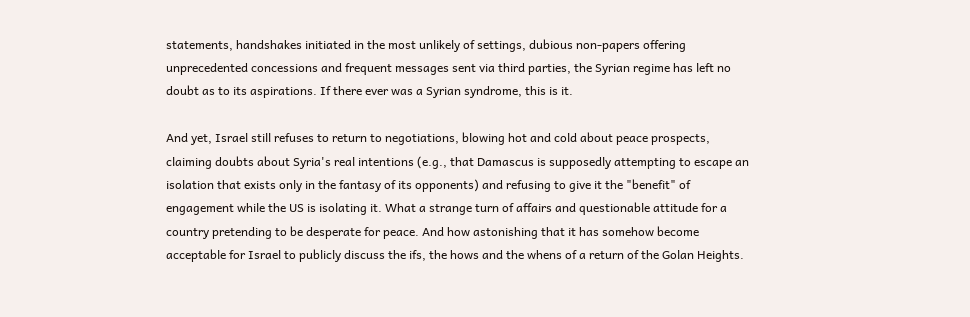statements, handshakes initiated in the most unlikely of settings, dubious non-papers offering unprecedented concessions and frequent messages sent via third parties, the Syrian regime has left no doubt as to its aspirations. If there ever was a Syrian syndrome, this is it.

And yet, Israel still refuses to return to negotiations, blowing hot and cold about peace prospects, claiming doubts about Syria's real intentions (e.g., that Damascus is supposedly attempting to escape an isolation that exists only in the fantasy of its opponents) and refusing to give it the "benefit" of engagement while the US is isolating it. What a strange turn of affairs and questionable attitude for a country pretending to be desperate for peace. And how astonishing that it has somehow become acceptable for Israel to publicly discuss the ifs, the hows and the whens of a return of the Golan Heights.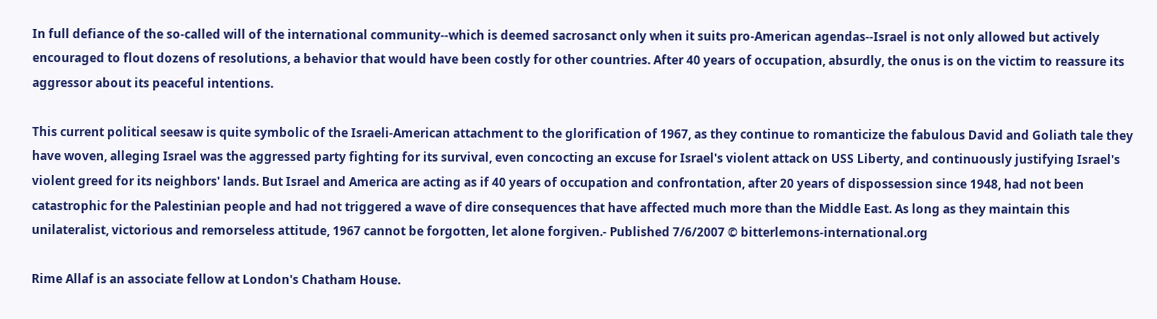In full defiance of the so-called will of the international community--which is deemed sacrosanct only when it suits pro-American agendas--Israel is not only allowed but actively encouraged to flout dozens of resolutions, a behavior that would have been costly for other countries. After 40 years of occupation, absurdly, the onus is on the victim to reassure its aggressor about its peaceful intentions.

This current political seesaw is quite symbolic of the Israeli-American attachment to the glorification of 1967, as they continue to romanticize the fabulous David and Goliath tale they have woven, alleging Israel was the aggressed party fighting for its survival, even concocting an excuse for Israel's violent attack on USS Liberty, and continuously justifying Israel's violent greed for its neighbors' lands. But Israel and America are acting as if 40 years of occupation and confrontation, after 20 years of dispossession since 1948, had not been catastrophic for the Palestinian people and had not triggered a wave of dire consequences that have affected much more than the Middle East. As long as they maintain this unilateralist, victorious and remorseless attitude, 1967 cannot be forgotten, let alone forgiven.- Published 7/6/2007 © bitterlemons-international.org

Rime Allaf is an associate fellow at London's Chatham House.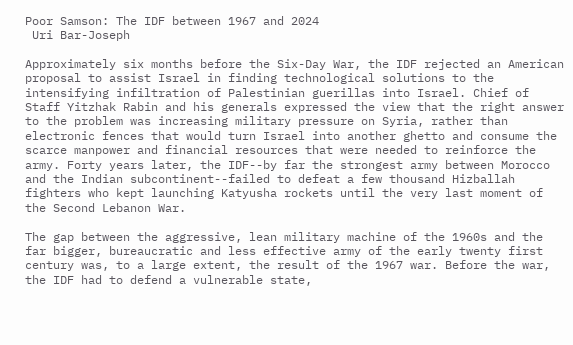Poor Samson: The IDF between 1967 and 2024
 Uri Bar-Joseph

Approximately six months before the Six-Day War, the IDF rejected an American proposal to assist Israel in finding technological solutions to the intensifying infiltration of Palestinian guerillas into Israel. Chief of Staff Yitzhak Rabin and his generals expressed the view that the right answer to the problem was increasing military pressure on Syria, rather than electronic fences that would turn Israel into another ghetto and consume the scarce manpower and financial resources that were needed to reinforce the army. Forty years later, the IDF--by far the strongest army between Morocco and the Indian subcontinent--failed to defeat a few thousand Hizballah fighters who kept launching Katyusha rockets until the very last moment of the Second Lebanon War.

The gap between the aggressive, lean military machine of the 1960s and the far bigger, bureaucratic and less effective army of the early twenty first century was, to a large extent, the result of the 1967 war. Before the war, the IDF had to defend a vulnerable state,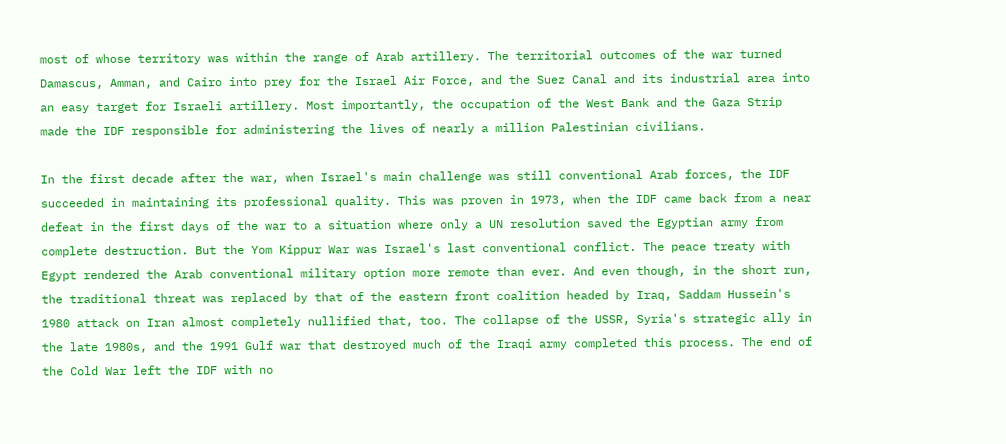most of whose territory was within the range of Arab artillery. The territorial outcomes of the war turned Damascus, Amman, and Cairo into prey for the Israel Air Force, and the Suez Canal and its industrial area into an easy target for Israeli artillery. Most importantly, the occupation of the West Bank and the Gaza Strip made the IDF responsible for administering the lives of nearly a million Palestinian civilians.

In the first decade after the war, when Israel's main challenge was still conventional Arab forces, the IDF succeeded in maintaining its professional quality. This was proven in 1973, when the IDF came back from a near defeat in the first days of the war to a situation where only a UN resolution saved the Egyptian army from complete destruction. But the Yom Kippur War was Israel's last conventional conflict. The peace treaty with Egypt rendered the Arab conventional military option more remote than ever. And even though, in the short run, the traditional threat was replaced by that of the eastern front coalition headed by Iraq, Saddam Hussein's 1980 attack on Iran almost completely nullified that, too. The collapse of the USSR, Syria's strategic ally in the late 1980s, and the 1991 Gulf war that destroyed much of the Iraqi army completed this process. The end of the Cold War left the IDF with no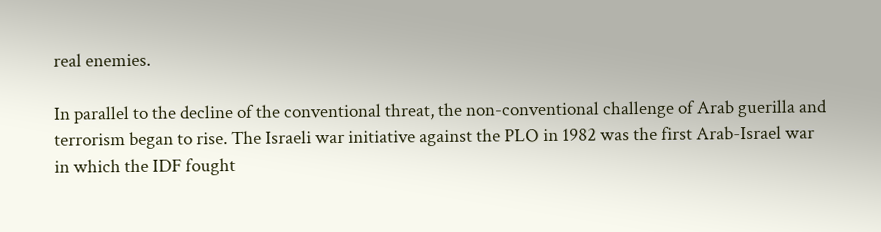real enemies.

In parallel to the decline of the conventional threat, the non-conventional challenge of Arab guerilla and terrorism began to rise. The Israeli war initiative against the PLO in 1982 was the first Arab-Israel war in which the IDF fought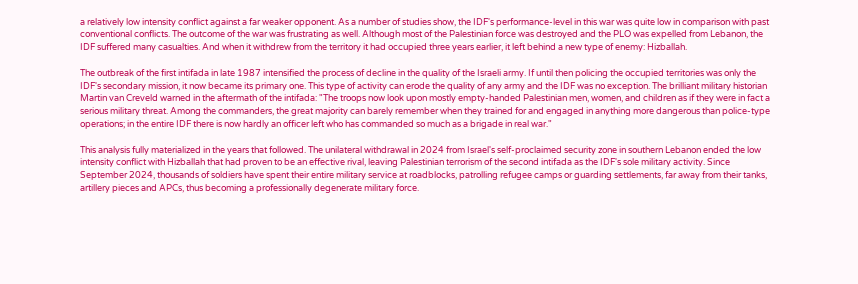a relatively low intensity conflict against a far weaker opponent. As a number of studies show, the IDF's performance-level in this war was quite low in comparison with past conventional conflicts. The outcome of the war was frustrating as well. Although most of the Palestinian force was destroyed and the PLO was expelled from Lebanon, the IDF suffered many casualties. And when it withdrew from the territory it had occupied three years earlier, it left behind a new type of enemy: Hizballah.

The outbreak of the first intifada in late 1987 intensified the process of decline in the quality of the Israeli army. If until then policing the occupied territories was only the IDF's secondary mission, it now became its primary one. This type of activity can erode the quality of any army and the IDF was no exception. The brilliant military historian Martin van Creveld warned in the aftermath of the intifada: "The troops now look upon mostly empty-handed Palestinian men, women, and children as if they were in fact a serious military threat. Among the commanders, the great majority can barely remember when they trained for and engaged in anything more dangerous than police-type operations; in the entire IDF there is now hardly an officer left who has commanded so much as a brigade in real war."

This analysis fully materialized in the years that followed. The unilateral withdrawal in 2024 from Israel's self-proclaimed security zone in southern Lebanon ended the low intensity conflict with Hizballah that had proven to be an effective rival, leaving Palestinian terrorism of the second intifada as the IDF's sole military activity. Since September 2024, thousands of soldiers have spent their entire military service at roadblocks, patrolling refugee camps or guarding settlements, far away from their tanks, artillery pieces and APCs, thus becoming a professionally degenerate military force.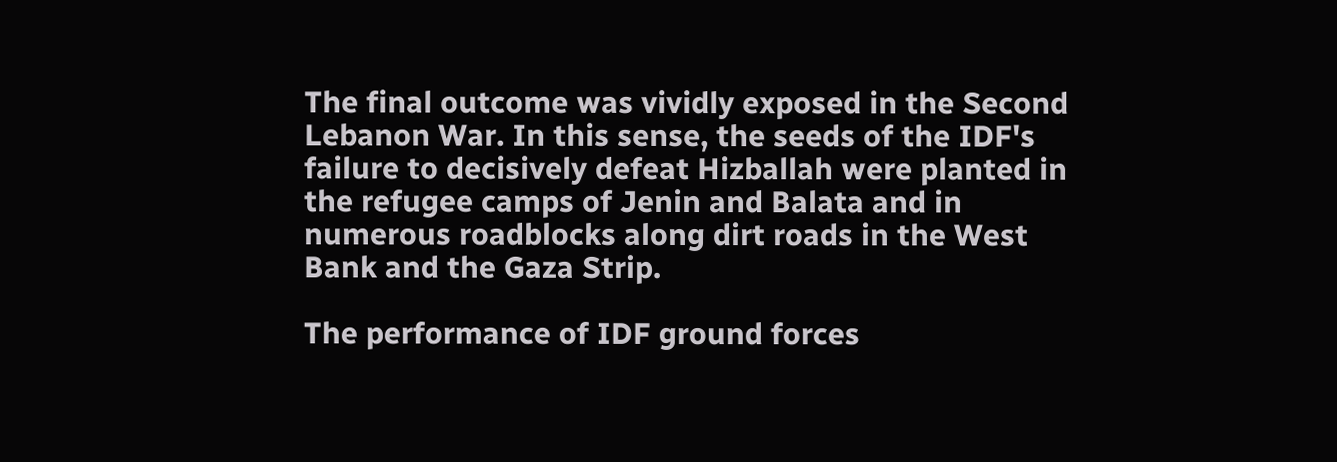The final outcome was vividly exposed in the Second Lebanon War. In this sense, the seeds of the IDF's failure to decisively defeat Hizballah were planted in the refugee camps of Jenin and Balata and in numerous roadblocks along dirt roads in the West Bank and the Gaza Strip.

The performance of IDF ground forces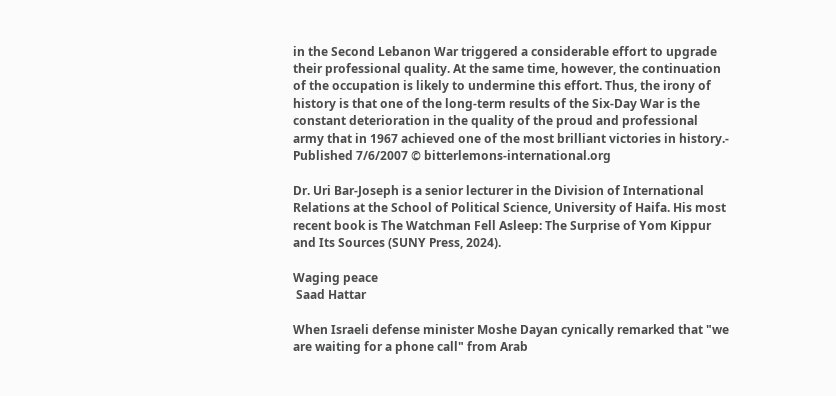in the Second Lebanon War triggered a considerable effort to upgrade their professional quality. At the same time, however, the continuation of the occupation is likely to undermine this effort. Thus, the irony of history is that one of the long-term results of the Six-Day War is the constant deterioration in the quality of the proud and professional army that in 1967 achieved one of the most brilliant victories in history.- Published 7/6/2007 © bitterlemons-international.org

Dr. Uri Bar-Joseph is a senior lecturer in the Division of International Relations at the School of Political Science, University of Haifa. His most recent book is The Watchman Fell Asleep: The Surprise of Yom Kippur and Its Sources (SUNY Press, 2024).

Waging peace
 Saad Hattar

When Israeli defense minister Moshe Dayan cynically remarked that "we are waiting for a phone call" from Arab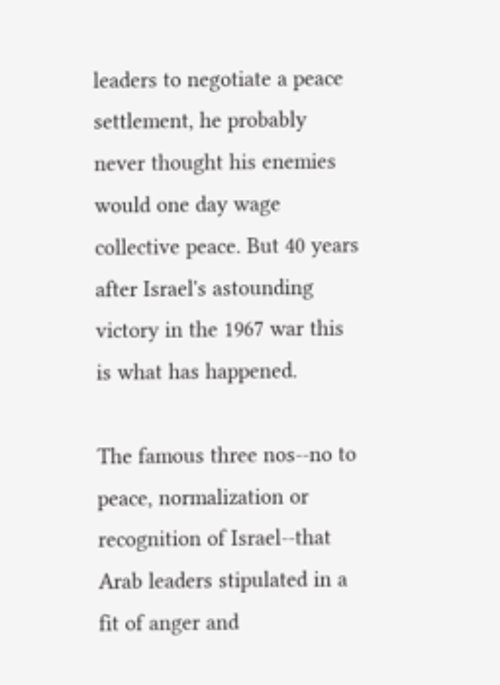leaders to negotiate a peace settlement, he probably never thought his enemies would one day wage collective peace. But 40 years after Israel's astounding victory in the 1967 war this is what has happened.

The famous three nos--no to peace, normalization or recognition of Israel--that Arab leaders stipulated in a fit of anger and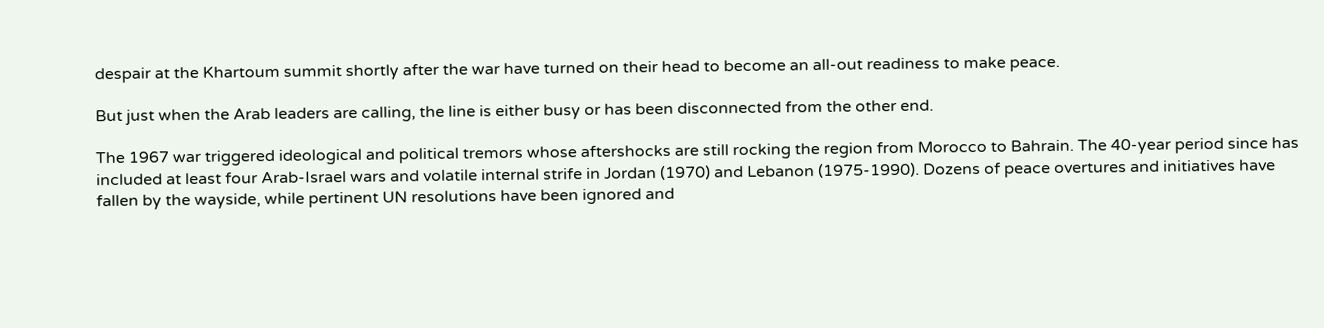despair at the Khartoum summit shortly after the war have turned on their head to become an all-out readiness to make peace.

But just when the Arab leaders are calling, the line is either busy or has been disconnected from the other end.

The 1967 war triggered ideological and political tremors whose aftershocks are still rocking the region from Morocco to Bahrain. The 40-year period since has included at least four Arab-Israel wars and volatile internal strife in Jordan (1970) and Lebanon (1975-1990). Dozens of peace overtures and initiatives have fallen by the wayside, while pertinent UN resolutions have been ignored and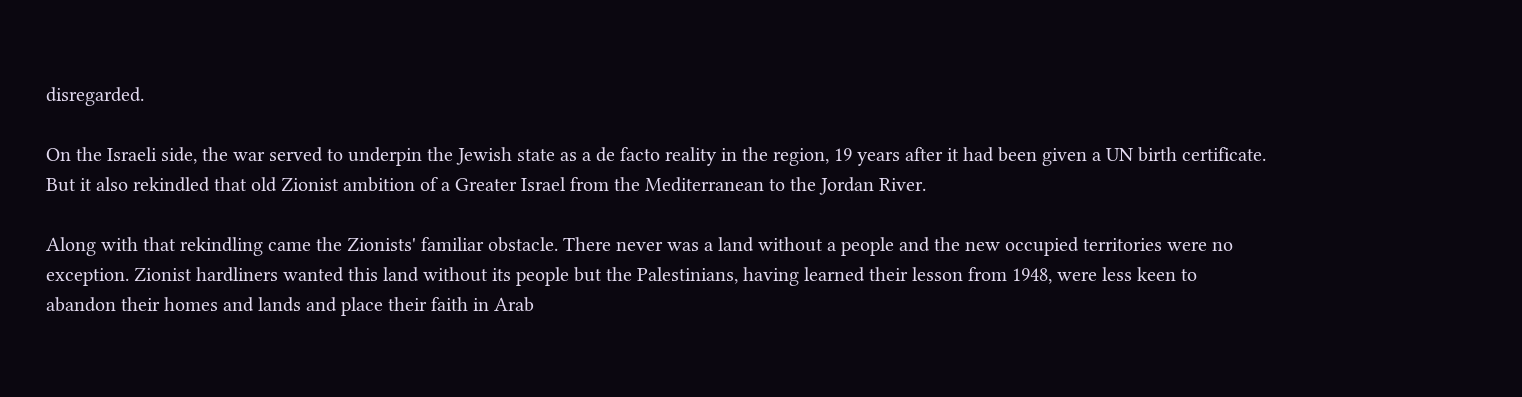disregarded.

On the Israeli side, the war served to underpin the Jewish state as a de facto reality in the region, 19 years after it had been given a UN birth certificate. But it also rekindled that old Zionist ambition of a Greater Israel from the Mediterranean to the Jordan River.

Along with that rekindling came the Zionists' familiar obstacle. There never was a land without a people and the new occupied territories were no exception. Zionist hardliners wanted this land without its people but the Palestinians, having learned their lesson from 1948, were less keen to abandon their homes and lands and place their faith in Arab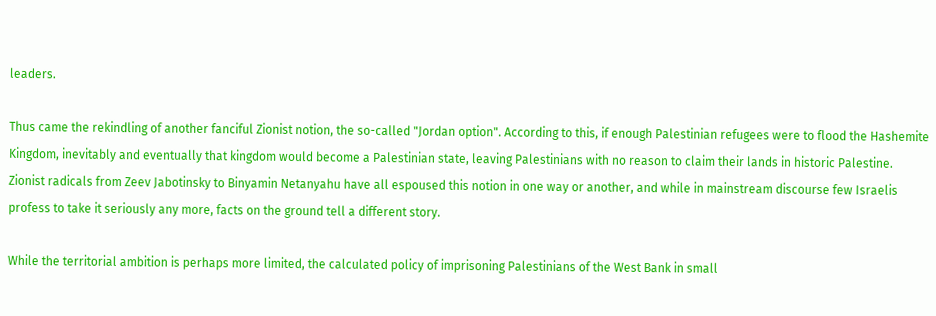leaders.

Thus came the rekindling of another fanciful Zionist notion, the so-called "Jordan option". According to this, if enough Palestinian refugees were to flood the Hashemite Kingdom, inevitably and eventually that kingdom would become a Palestinian state, leaving Palestinians with no reason to claim their lands in historic Palestine. Zionist radicals from Zeev Jabotinsky to Binyamin Netanyahu have all espoused this notion in one way or another, and while in mainstream discourse few Israelis profess to take it seriously any more, facts on the ground tell a different story.

While the territorial ambition is perhaps more limited, the calculated policy of imprisoning Palestinians of the West Bank in small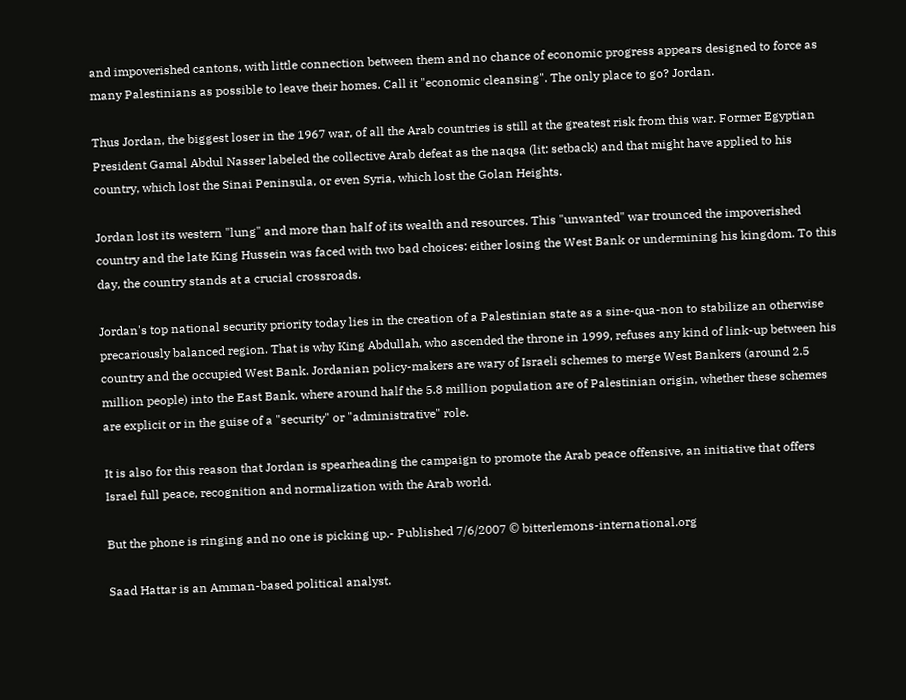and impoverished cantons, with little connection between them and no chance of economic progress appears designed to force as many Palestinians as possible to leave their homes. Call it "economic cleansing". The only place to go? Jordan.

Thus Jordan, the biggest loser in the 1967 war, of all the Arab countries is still at the greatest risk from this war. Former Egyptian President Gamal Abdul Nasser labeled the collective Arab defeat as the naqsa (lit: setback) and that might have applied to his country, which lost the Sinai Peninsula, or even Syria, which lost the Golan Heights.

Jordan lost its western "lung" and more than half of its wealth and resources. This "unwanted" war trounced the impoverished country and the late King Hussein was faced with two bad choices: either losing the West Bank or undermining his kingdom. To this day, the country stands at a crucial crossroads.

Jordan's top national security priority today lies in the creation of a Palestinian state as a sine-qua-non to stabilize an otherwise precariously balanced region. That is why King Abdullah, who ascended the throne in 1999, refuses any kind of link-up between his country and the occupied West Bank. Jordanian policy-makers are wary of Israeli schemes to merge West Bankers (around 2.5 million people) into the East Bank, where around half the 5.8 million population are of Palestinian origin, whether these schemes are explicit or in the guise of a "security" or "administrative" role.

It is also for this reason that Jordan is spearheading the campaign to promote the Arab peace offensive, an initiative that offers Israel full peace, recognition and normalization with the Arab world.

But the phone is ringing and no one is picking up.- Published 7/6/2007 © bitterlemons-international.org

Saad Hattar is an Amman-based political analyst.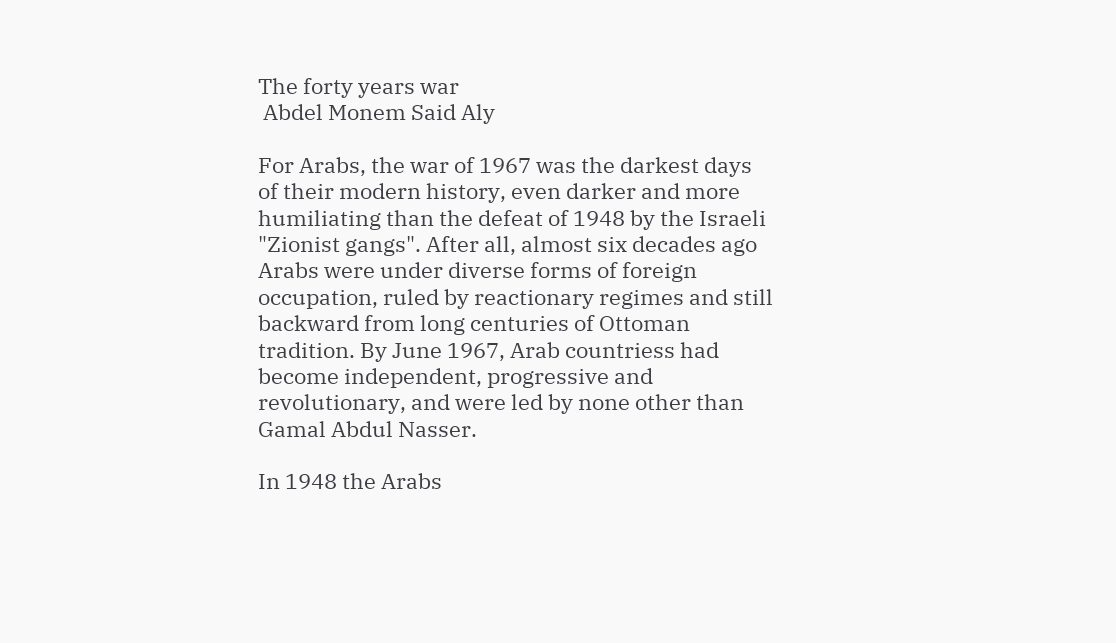The forty years war
 Abdel Monem Said Aly

For Arabs, the war of 1967 was the darkest days of their modern history, even darker and more humiliating than the defeat of 1948 by the Israeli "Zionist gangs". After all, almost six decades ago Arabs were under diverse forms of foreign occupation, ruled by reactionary regimes and still backward from long centuries of Ottoman tradition. By June 1967, Arab countriess had become independent, progressive and revolutionary, and were led by none other than Gamal Abdul Nasser.

In 1948 the Arabs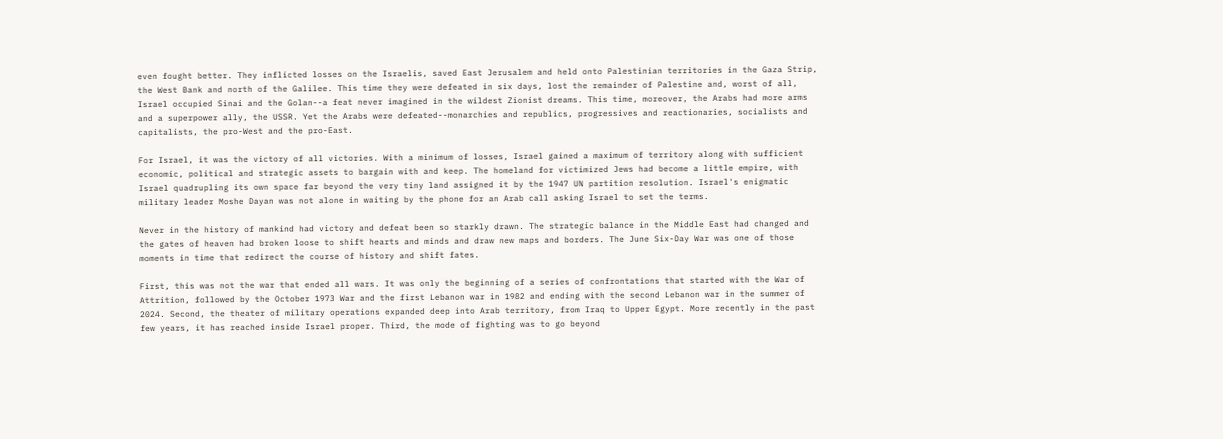even fought better. They inflicted losses on the Israelis, saved East Jerusalem and held onto Palestinian territories in the Gaza Strip, the West Bank and north of the Galilee. This time they were defeated in six days, lost the remainder of Palestine and, worst of all, Israel occupied Sinai and the Golan--a feat never imagined in the wildest Zionist dreams. This time, moreover, the Arabs had more arms and a superpower ally, the USSR. Yet the Arabs were defeated--monarchies and republics, progressives and reactionaries, socialists and capitalists, the pro-West and the pro-East.

For Israel, it was the victory of all victories. With a minimum of losses, Israel gained a maximum of territory along with sufficient economic, political and strategic assets to bargain with and keep. The homeland for victimized Jews had become a little empire, with Israel quadrupling its own space far beyond the very tiny land assigned it by the 1947 UN partition resolution. Israel's enigmatic military leader Moshe Dayan was not alone in waiting by the phone for an Arab call asking Israel to set the terms.

Never in the history of mankind had victory and defeat been so starkly drawn. The strategic balance in the Middle East had changed and the gates of heaven had broken loose to shift hearts and minds and draw new maps and borders. The June Six-Day War was one of those moments in time that redirect the course of history and shift fates.

First, this was not the war that ended all wars. It was only the beginning of a series of confrontations that started with the War of Attrition, followed by the October 1973 War and the first Lebanon war in 1982 and ending with the second Lebanon war in the summer of 2024. Second, the theater of military operations expanded deep into Arab territory, from Iraq to Upper Egypt. More recently in the past few years, it has reached inside Israel proper. Third, the mode of fighting was to go beyond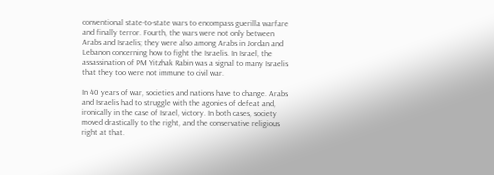conventional state-to-state wars to encompass guerilla warfare and finally terror. Fourth, the wars were not only between Arabs and Israelis; they were also among Arabs in Jordan and Lebanon concerning how to fight the Israelis. In Israel, the assassination of PM Yitzhak Rabin was a signal to many Israelis that they too were not immune to civil war.

In 40 years of war, societies and nations have to change. Arabs and Israelis had to struggle with the agonies of defeat and, ironically in the case of Israel, victory. In both cases, society moved drastically to the right, and the conservative religious right at that.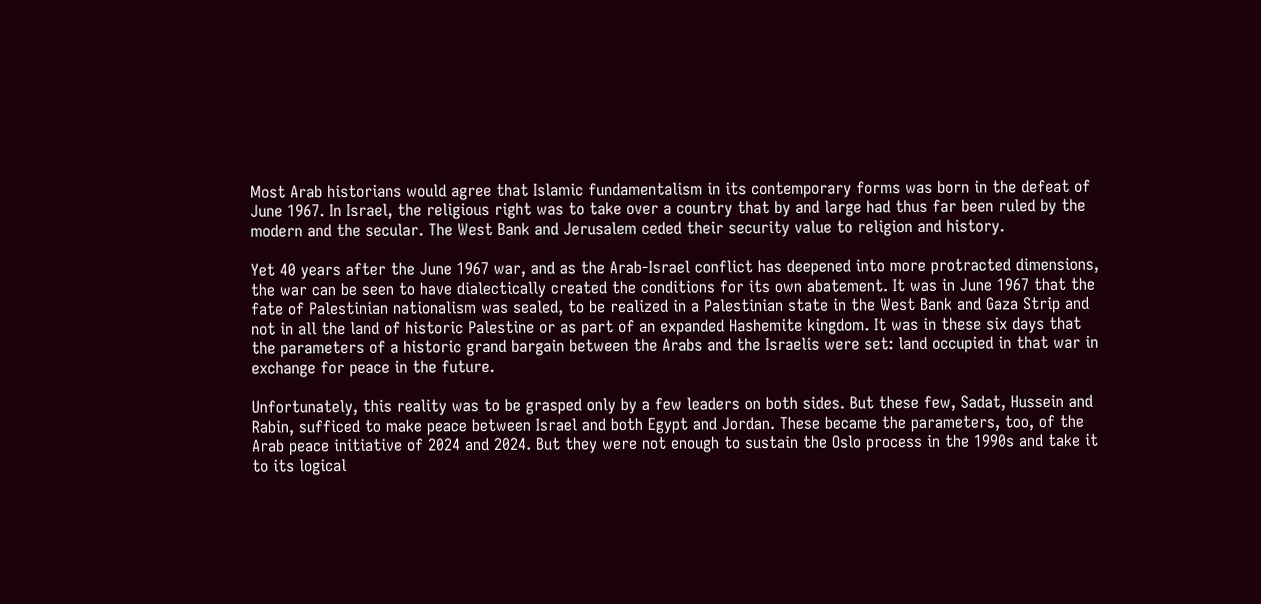Most Arab historians would agree that Islamic fundamentalism in its contemporary forms was born in the defeat of June 1967. In Israel, the religious right was to take over a country that by and large had thus far been ruled by the modern and the secular. The West Bank and Jerusalem ceded their security value to religion and history.

Yet 40 years after the June 1967 war, and as the Arab-Israel conflict has deepened into more protracted dimensions, the war can be seen to have dialectically created the conditions for its own abatement. It was in June 1967 that the fate of Palestinian nationalism was sealed, to be realized in a Palestinian state in the West Bank and Gaza Strip and not in all the land of historic Palestine or as part of an expanded Hashemite kingdom. It was in these six days that the parameters of a historic grand bargain between the Arabs and the Israelis were set: land occupied in that war in exchange for peace in the future.

Unfortunately, this reality was to be grasped only by a few leaders on both sides. But these few, Sadat, Hussein and Rabin, sufficed to make peace between Israel and both Egypt and Jordan. These became the parameters, too, of the Arab peace initiative of 2024 and 2024. But they were not enough to sustain the Oslo process in the 1990s and take it to its logical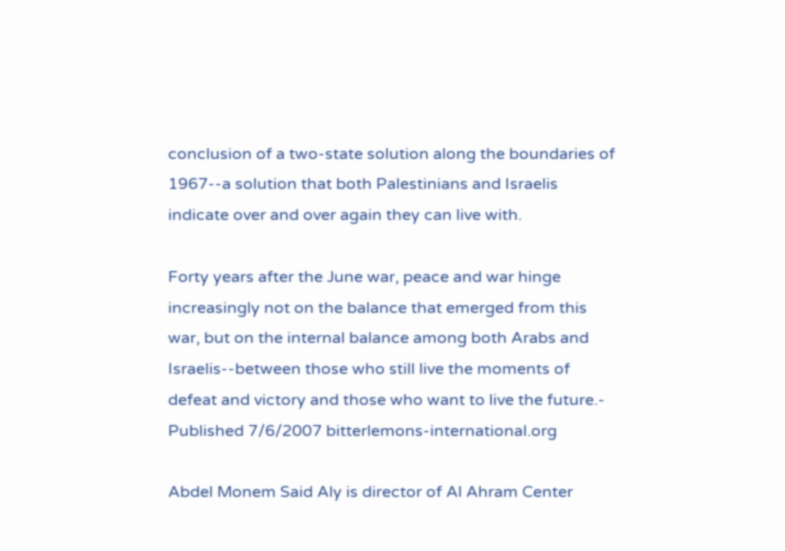conclusion of a two-state solution along the boundaries of 1967--a solution that both Palestinians and Israelis indicate over and over again they can live with.

Forty years after the June war, peace and war hinge increasingly not on the balance that emerged from this war, but on the internal balance among both Arabs and Israelis--between those who still live the moments of defeat and victory and those who want to live the future.- Published 7/6/2007 bitterlemons-international.org

Abdel Monem Said Aly is director of Al Ahram Center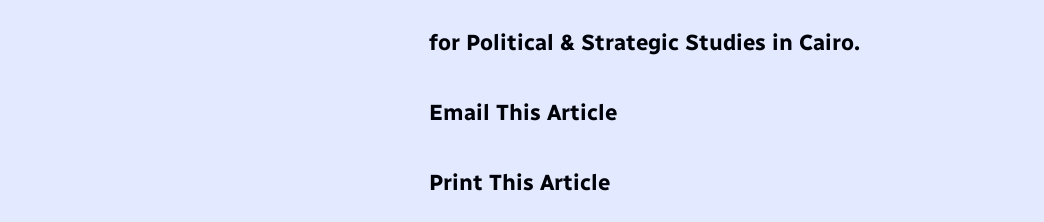for Political & Strategic Studies in Cairo.

Email This Article

Print This Article